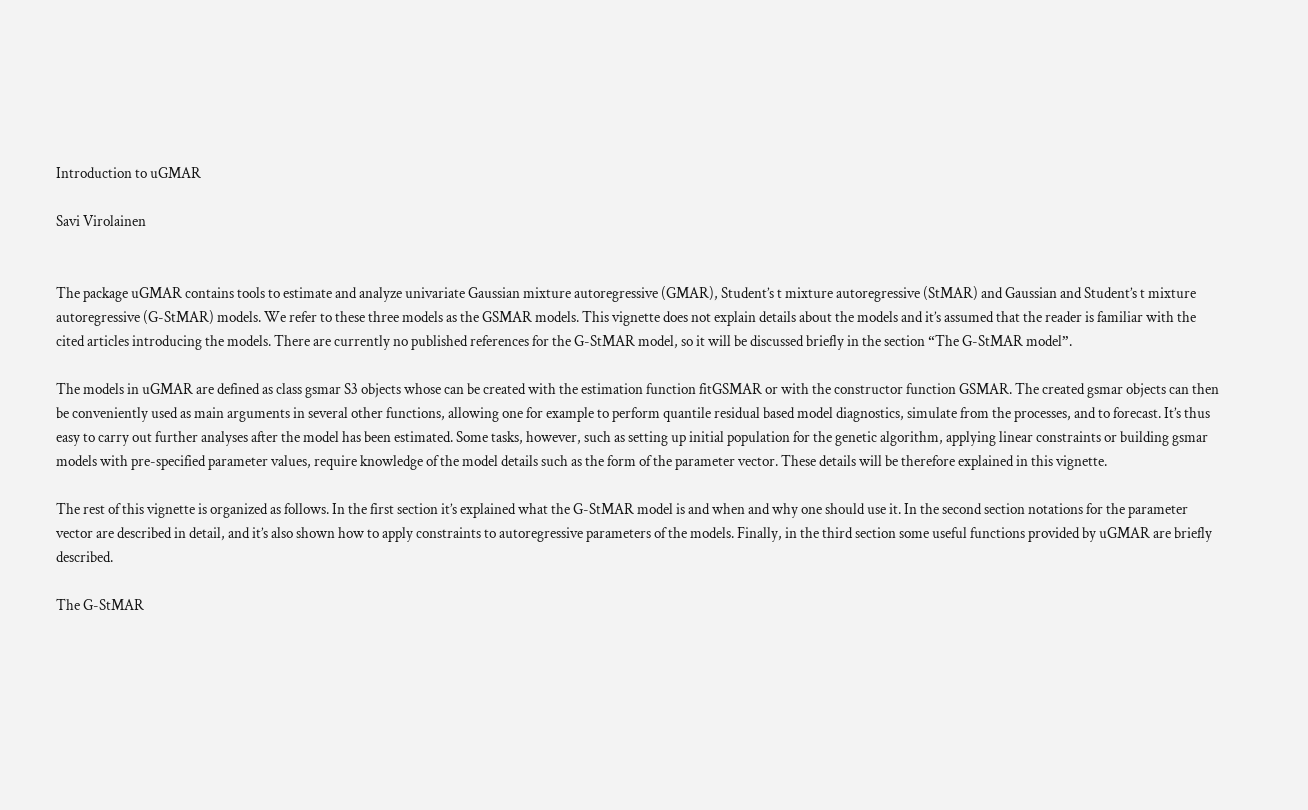Introduction to uGMAR

Savi Virolainen


The package uGMAR contains tools to estimate and analyze univariate Gaussian mixture autoregressive (GMAR), Student’s t mixture autoregressive (StMAR) and Gaussian and Student’s t mixture autoregressive (G-StMAR) models. We refer to these three models as the GSMAR models. This vignette does not explain details about the models and it’s assumed that the reader is familiar with the cited articles introducing the models. There are currently no published references for the G-StMAR model, so it will be discussed briefly in the section “The G-StMAR model”.

The models in uGMAR are defined as class gsmar S3 objects whose can be created with the estimation function fitGSMAR or with the constructor function GSMAR. The created gsmar objects can then be conveniently used as main arguments in several other functions, allowing one for example to perform quantile residual based model diagnostics, simulate from the processes, and to forecast. It’s thus easy to carry out further analyses after the model has been estimated. Some tasks, however, such as setting up initial population for the genetic algorithm, applying linear constraints or building gsmar models with pre-specified parameter values, require knowledge of the model details such as the form of the parameter vector. These details will be therefore explained in this vignette.

The rest of this vignette is organized as follows. In the first section it’s explained what the G-StMAR model is and when and why one should use it. In the second section notations for the parameter vector are described in detail, and it’s also shown how to apply constraints to autoregressive parameters of the models. Finally, in the third section some useful functions provided by uGMAR are briefly described.

The G-StMAR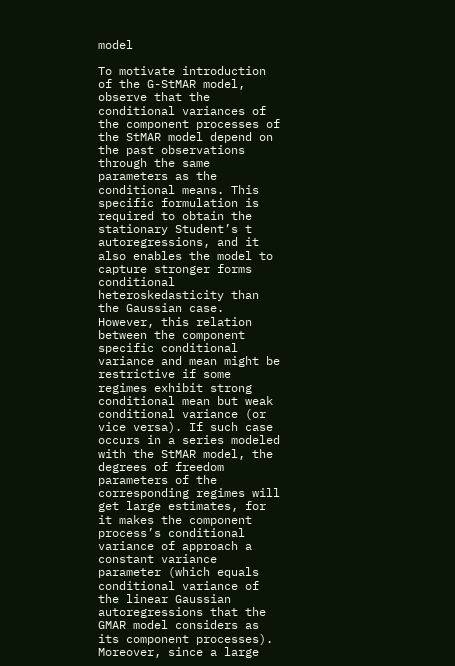model

To motivate introduction of the G-StMAR model, observe that the conditional variances of the component processes of the StMAR model depend on the past observations through the same parameters as the conditional means. This specific formulation is required to obtain the stationary Student’s t autoregressions, and it also enables the model to capture stronger forms conditional heteroskedasticity than the Gaussian case. However, this relation between the component specific conditional variance and mean might be restrictive if some regimes exhibit strong conditional mean but weak conditional variance (or vice versa). If such case occurs in a series modeled with the StMAR model, the degrees of freedom parameters of the corresponding regimes will get large estimates, for it makes the component process’s conditional variance of approach a constant variance parameter (which equals conditional variance of the linear Gaussian autoregressions that the GMAR model considers as its component processes). Moreover, since a large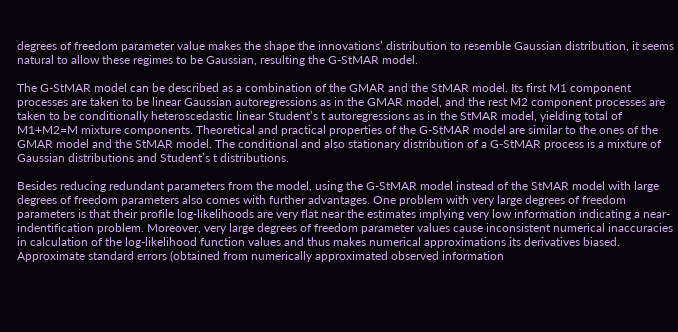degrees of freedom parameter value makes the shape the innovations’ distribution to resemble Gaussian distribution, it seems natural to allow these regimes to be Gaussian, resulting the G-StMAR model.

The G-StMAR model can be described as a combination of the GMAR and the StMAR model. Its first M1 component processes are taken to be linear Gaussian autoregressions as in the GMAR model, and the rest M2 component processes are taken to be conditionally heteroscedastic linear Student’s t autoregressions as in the StMAR model, yielding total of M1+M2=M mixture components. Theoretical and practical properties of the G-StMAR model are similar to the ones of the GMAR model and the StMAR model. The conditional and also stationary distribution of a G-StMAR process is a mixture of Gaussian distributions and Student’s t distributions.

Besides reducing redundant parameters from the model, using the G-StMAR model instead of the StMAR model with large degrees of freedom parameters also comes with further advantages. One problem with very large degrees of freedom parameters is that their profile log-likelihoods are very flat near the estimates implying very low information indicating a near-indentification problem. Moreover, very large degrees of freedom parameter values cause inconsistent numerical inaccuracies in calculation of the log-likelihood function values and thus makes numerical approximations its derivatives biased. Approximate standard errors (obtained from numerically approximated observed information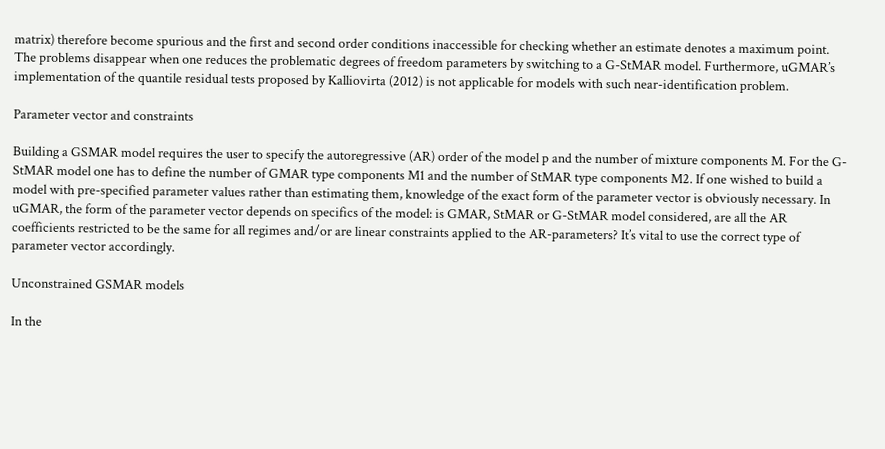matrix) therefore become spurious and the first and second order conditions inaccessible for checking whether an estimate denotes a maximum point. The problems disappear when one reduces the problematic degrees of freedom parameters by switching to a G-StMAR model. Furthermore, uGMAR’s implementation of the quantile residual tests proposed by Kalliovirta (2012) is not applicable for models with such near-identification problem.

Parameter vector and constraints

Building a GSMAR model requires the user to specify the autoregressive (AR) order of the model p and the number of mixture components M. For the G-StMAR model one has to define the number of GMAR type components M1 and the number of StMAR type components M2. If one wished to build a model with pre-specified parameter values rather than estimating them, knowledge of the exact form of the parameter vector is obviously necessary. In uGMAR, the form of the parameter vector depends on specifics of the model: is GMAR, StMAR or G-StMAR model considered, are all the AR coefficients restricted to be the same for all regimes and/or are linear constraints applied to the AR-parameters? It’s vital to use the correct type of parameter vector accordingly.

Unconstrained GSMAR models

In the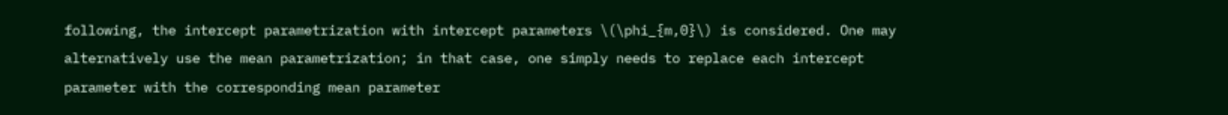following, the intercept parametrization with intercept parameters \(\phi_{m,0}\) is considered. One may alternatively use the mean parametrization; in that case, one simply needs to replace each intercept parameter with the corresponding mean parameter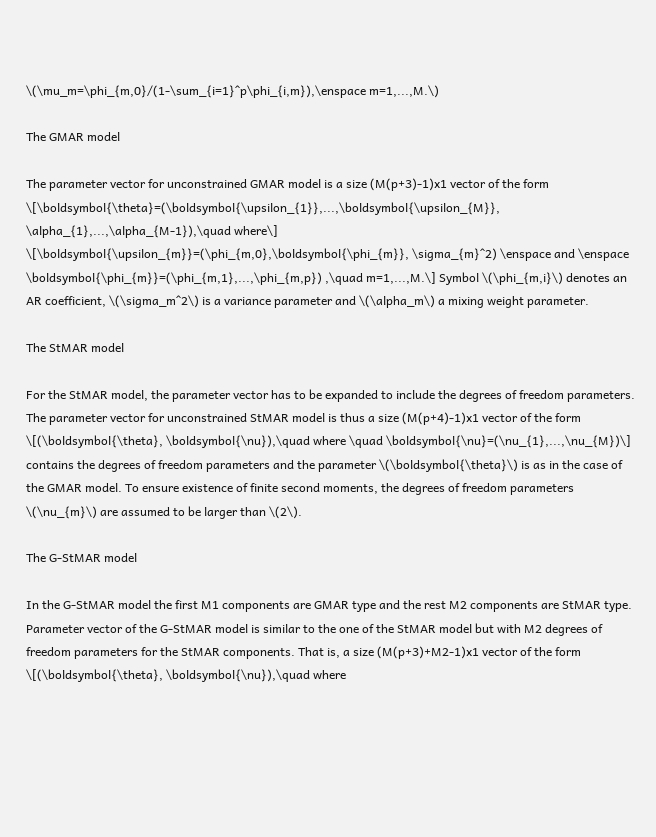\(\mu_m=\phi_{m,0}/(1-\sum_{i=1}^p\phi_{i,m}),\enspace m=1,...,M.\)

The GMAR model

The parameter vector for unconstrained GMAR model is a size (M(p+3)-1)x1 vector of the form \[\boldsymbol{\theta}=(\boldsymbol{\upsilon_{1}},...,\boldsymbol{\upsilon_{M}}, \alpha_{1},...,\alpha_{M-1}),\quad where\] \[\boldsymbol{\upsilon_{m}}=(\phi_{m,0},\boldsymbol{\phi_{m}}, \sigma_{m}^2) \enspace and \enspace \boldsymbol{\phi_{m}}=(\phi_{m,1},...,\phi_{m,p}) ,\quad m=1,...,M.\] Symbol \(\phi_{m,i}\) denotes an AR coefficient, \(\sigma_m^2\) is a variance parameter and \(\alpha_m\) a mixing weight parameter.

The StMAR model

For the StMAR model, the parameter vector has to be expanded to include the degrees of freedom parameters. The parameter vector for unconstrained StMAR model is thus a size (M(p+4)-1)x1 vector of the form \[(\boldsymbol{\theta}, \boldsymbol{\nu}),\quad where \quad \boldsymbol{\nu}=(\nu_{1},...,\nu_{M})\] contains the degrees of freedom parameters and the parameter \(\boldsymbol{\theta}\) is as in the case of the GMAR model. To ensure existence of finite second moments, the degrees of freedom parameters \(\nu_{m}\) are assumed to be larger than \(2\).

The G-StMAR model

In the G-StMAR model the first M1 components are GMAR type and the rest M2 components are StMAR type. Parameter vector of the G-StMAR model is similar to the one of the StMAR model but with M2 degrees of freedom parameters for the StMAR components. That is, a size (M(p+3)+M2-1)x1 vector of the form \[(\boldsymbol{\theta}, \boldsymbol{\nu}),\quad where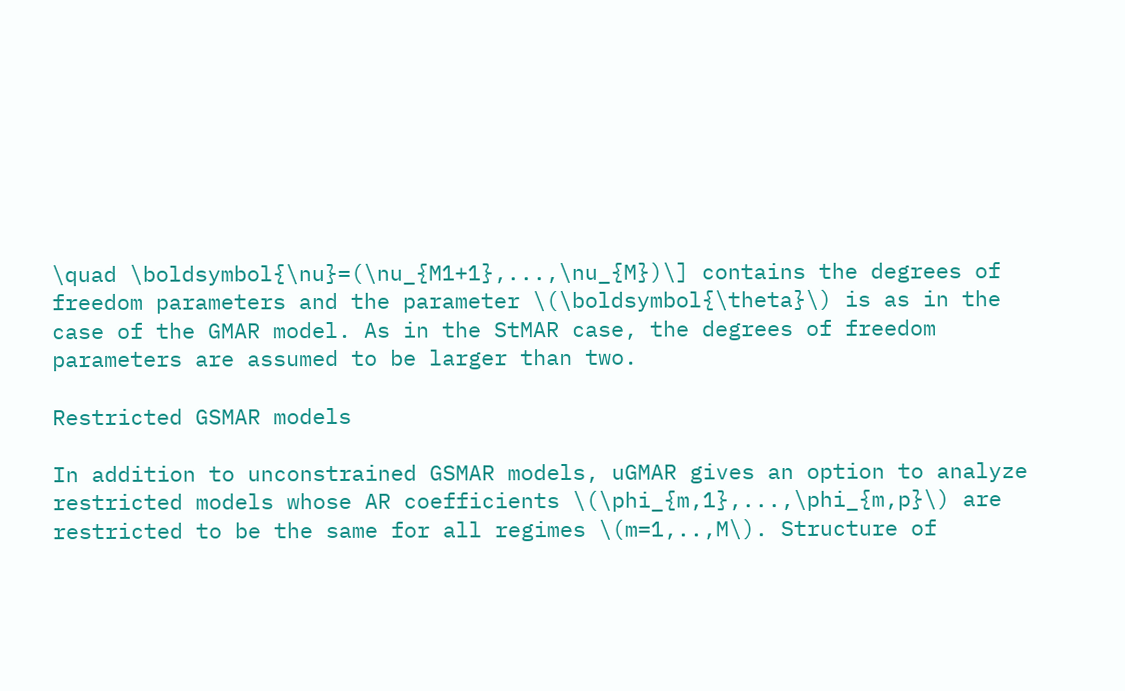\quad \boldsymbol{\nu}=(\nu_{M1+1},...,\nu_{M})\] contains the degrees of freedom parameters and the parameter \(\boldsymbol{\theta}\) is as in the case of the GMAR model. As in the StMAR case, the degrees of freedom parameters are assumed to be larger than two.

Restricted GSMAR models

In addition to unconstrained GSMAR models, uGMAR gives an option to analyze restricted models whose AR coefficients \(\phi_{m,1},...,\phi_{m,p}\) are restricted to be the same for all regimes \(m=1,..,M\). Structure of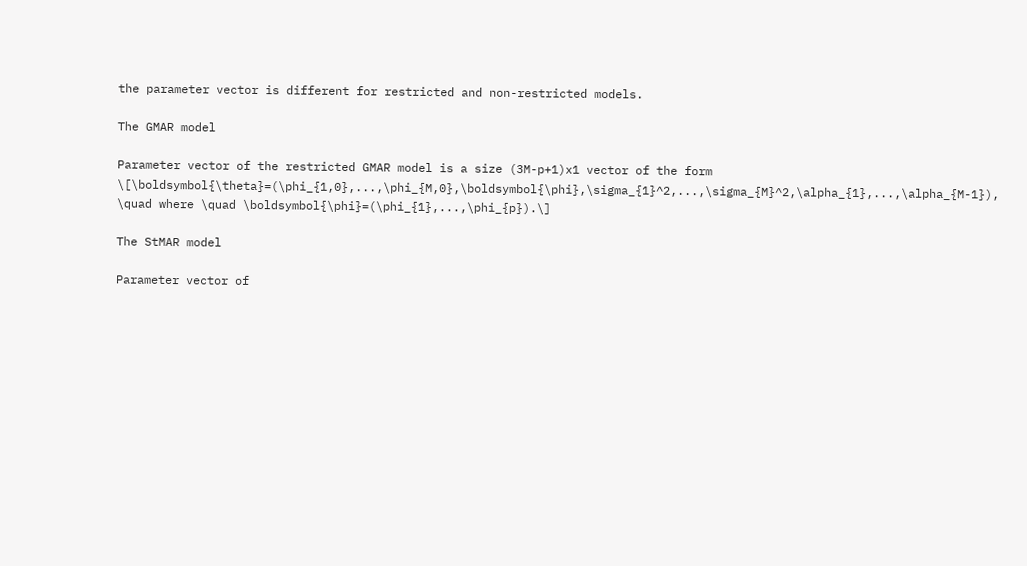the parameter vector is different for restricted and non-restricted models.

The GMAR model

Parameter vector of the restricted GMAR model is a size (3M-p+1)x1 vector of the form \[\boldsymbol{\theta}=(\phi_{1,0},...,\phi_{M,0},\boldsymbol{\phi},\sigma_{1}^2,...,\sigma_{M}^2,\alpha_{1},...,\alpha_{M-1}), \quad where \quad \boldsymbol{\phi}=(\phi_{1},...,\phi_{p}).\]

The StMAR model

Parameter vector of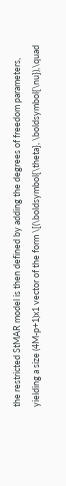the restricted StMAR model is then defined by adding the degrees of freedom parameters, yielding a size (4M-p+1)x1 vector of the form \[(\boldsymbol{\theta}, \boldsymbol{\nu}),\quad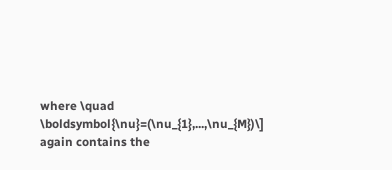where \quad \boldsymbol{\nu}=(\nu_{1},...,\nu_{M})\] again contains the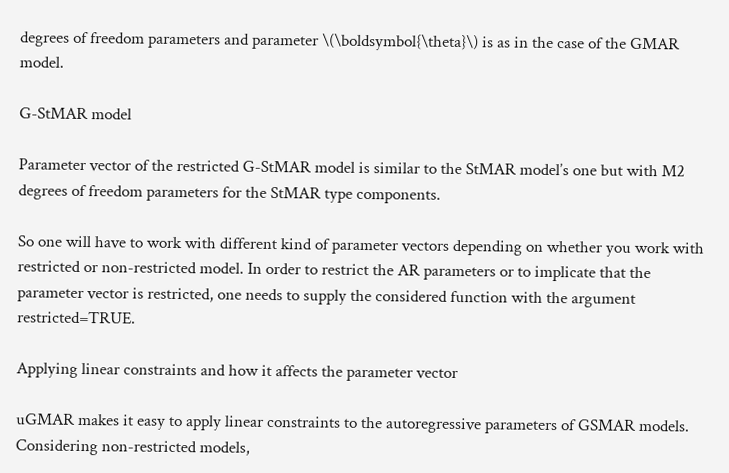degrees of freedom parameters and parameter \(\boldsymbol{\theta}\) is as in the case of the GMAR model.

G-StMAR model

Parameter vector of the restricted G-StMAR model is similar to the StMAR model’s one but with M2 degrees of freedom parameters for the StMAR type components.

So one will have to work with different kind of parameter vectors depending on whether you work with restricted or non-restricted model. In order to restrict the AR parameters or to implicate that the parameter vector is restricted, one needs to supply the considered function with the argument restricted=TRUE.

Applying linear constraints and how it affects the parameter vector

uGMAR makes it easy to apply linear constraints to the autoregressive parameters of GSMAR models. Considering non-restricted models,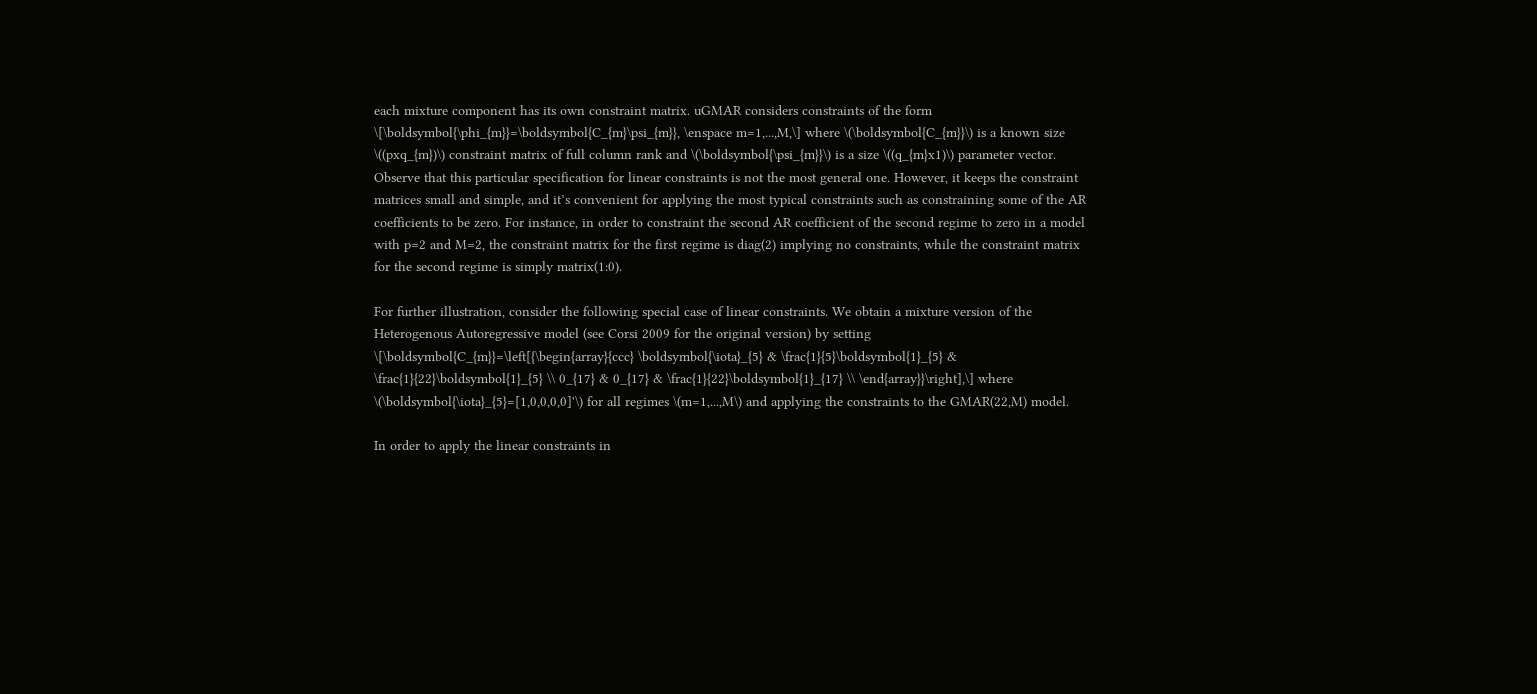each mixture component has its own constraint matrix. uGMAR considers constraints of the form \[\boldsymbol{\phi_{m}}=\boldsymbol{C_{m}\psi_{m}}, \enspace m=1,...,M,\] where \(\boldsymbol{C_{m}}\) is a known size \((pxq_{m})\) constraint matrix of full column rank and \(\boldsymbol{\psi_{m}}\) is a size \((q_{m}x1)\) parameter vector. Observe that this particular specification for linear constraints is not the most general one. However, it keeps the constraint matrices small and simple, and it’s convenient for applying the most typical constraints such as constraining some of the AR coefficients to be zero. For instance, in order to constraint the second AR coefficient of the second regime to zero in a model with p=2 and M=2, the constraint matrix for the first regime is diag(2) implying no constraints, while the constraint matrix for the second regime is simply matrix(1:0).

For further illustration, consider the following special case of linear constraints. We obtain a mixture version of the Heterogenous Autoregressive model (see Corsi 2009 for the original version) by setting \[\boldsymbol{C_{m}}=\left[{\begin{array}{ccc} \boldsymbol{\iota}_{5} & \frac{1}{5}\boldsymbol{1}_{5} & \frac{1}{22}\boldsymbol{1}_{5} \\ 0_{17} & 0_{17} & \frac{1}{22}\boldsymbol{1}_{17} \\ \end{array}}\right],\] where \(\boldsymbol{\iota}_{5}=[1,0,0,0,0]'\) for all regimes \(m=1,...,M\) and applying the constraints to the GMAR(22,M) model.

In order to apply the linear constraints in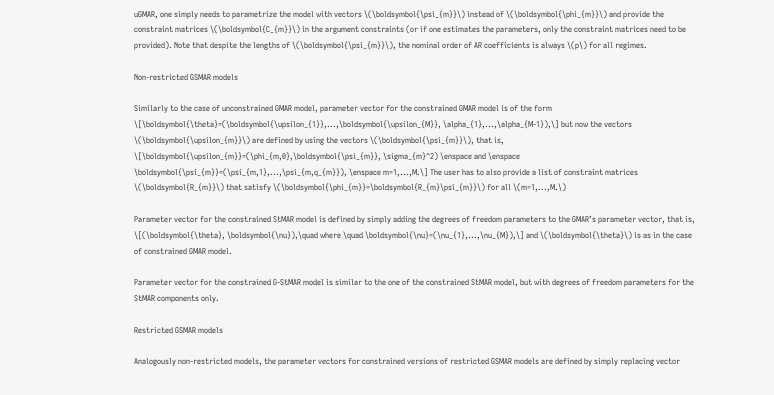uGMAR, one simply needs to parametrize the model with vectors \(\boldsymbol{\psi_{m}}\) instead of \(\boldsymbol{\phi_{m}}\) and provide the constraint matrices \(\boldsymbol{C_{m}}\) in the argument constraints (or if one estimates the parameters, only the constraint matrices need to be provided). Note that despite the lengths of \(\boldsymbol{\psi_{m}}\), the nominal order of AR coefficients is always \(p\) for all regimes.

Non-restricted GSMAR models

Similarly to the case of unconstrained GMAR model, parameter vector for the constrained GMAR model is of the form \[\boldsymbol{\theta}=(\boldsymbol{\upsilon_{1}},...,\boldsymbol{\upsilon_{M}}, \alpha_{1},...,\alpha_{M-1}),\] but now the vectors \(\boldsymbol{\upsilon_{m}}\) are defined by using the vectors \(\boldsymbol{\psi_{m}}\), that is, \[\boldsymbol{\upsilon_{m}}=(\phi_{m,0},\boldsymbol{\psi_{m}}, \sigma_{m}^2) \enspace and \enspace \boldsymbol{\psi_{m}}=(\psi_{m,1},...,\psi_{m,q_{m}}), \enspace m=1,...,M.\] The user has to also provide a list of constraint matrices \(\boldsymbol{R_{m}}\) that satisfy \(\boldsymbol{\phi_{m}}=\boldsymbol{R_{m}\psi_{m}}\) for all \(m=1,...,M.\)

Parameter vector for the constrained StMAR model is defined by simply adding the degrees of freedom parameters to the GMAR’s parameter vector, that is, \[(\boldsymbol{\theta}, \boldsymbol{\nu}),\quad where \quad \boldsymbol{\nu}=(\nu_{1},...,\nu_{M}),\] and \(\boldsymbol{\theta}\) is as in the case of constrained GMAR model.

Parameter vector for the constrained G-StMAR model is similar to the one of the constrained StMAR model, but with degrees of freedom parameters for the StMAR components only.

Restricted GSMAR models

Analogously non-restricted models, the parameter vectors for constrained versions of restricted GSMAR models are defined by simply replacing vector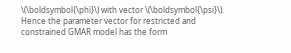\(\boldsymbol{\phi}\) with vector \(\boldsymbol{\psi}\). Hence the parameter vector for restricted and constrained GMAR model has the form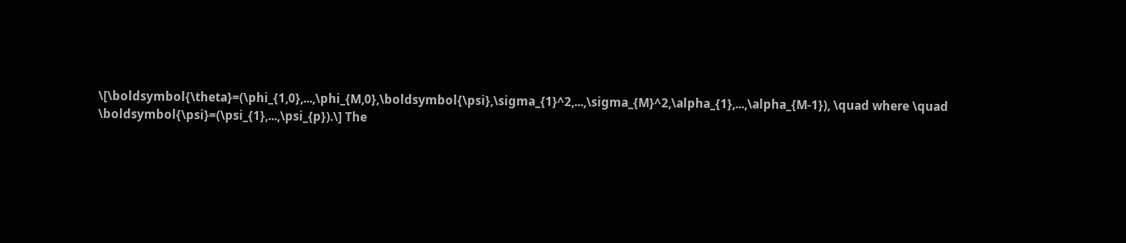\[\boldsymbol{\theta}=(\phi_{1,0},...,\phi_{M,0},\boldsymbol{\psi},\sigma_{1}^2,...,\sigma_{M}^2,\alpha_{1},...,\alpha_{M-1}), \quad where \quad \boldsymbol{\psi}=(\psi_{1},...,\psi_{p}).\] The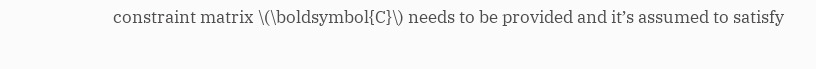constraint matrix \(\boldsymbol{C}\) needs to be provided and it’s assumed to satisfy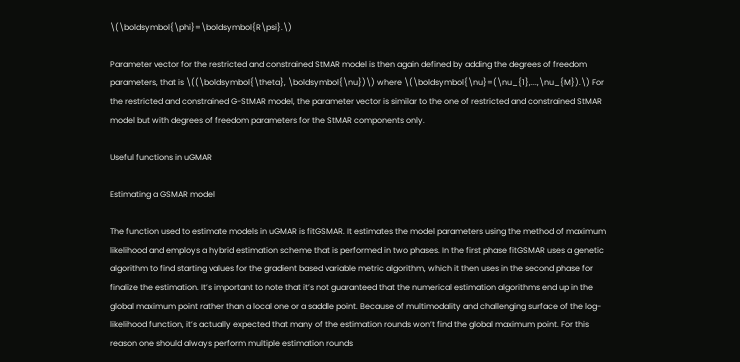\(\boldsymbol{\phi}=\boldsymbol{R\psi}.\)

Parameter vector for the restricted and constrained StMAR model is then again defined by adding the degrees of freedom parameters, that is \((\boldsymbol{\theta}, \boldsymbol{\nu})\) where \(\boldsymbol{\nu}=(\nu_{1},...,\nu_{M}).\) For the restricted and constrained G-StMAR model, the parameter vector is similar to the one of restricted and constrained StMAR model but with degrees of freedom parameters for the StMAR components only.

Useful functions in uGMAR

Estimating a GSMAR model

The function used to estimate models in uGMAR is fitGSMAR. It estimates the model parameters using the method of maximum likelihood and employs a hybrid estimation scheme that is performed in two phases. In the first phase fitGSMAR uses a genetic algorithm to find starting values for the gradient based variable metric algorithm, which it then uses in the second phase for finalize the estimation. It’s important to note that it’s not guaranteed that the numerical estimation algorithms end up in the global maximum point rather than a local one or a saddle point. Because of multimodality and challenging surface of the log-likelihood function, it’s actually expected that many of the estimation rounds won’t find the global maximum point. For this reason one should always perform multiple estimation rounds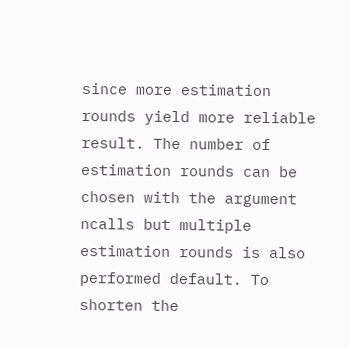since more estimation rounds yield more reliable result. The number of estimation rounds can be chosen with the argument ncalls but multiple estimation rounds is also performed default. To shorten the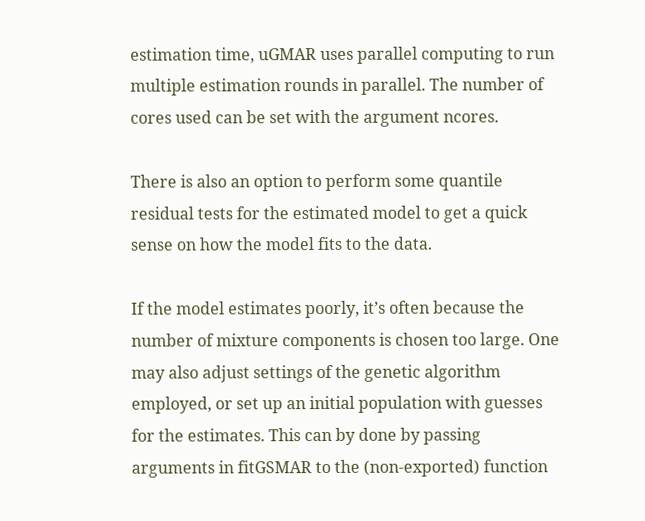estimation time, uGMAR uses parallel computing to run multiple estimation rounds in parallel. The number of cores used can be set with the argument ncores.

There is also an option to perform some quantile residual tests for the estimated model to get a quick sense on how the model fits to the data.

If the model estimates poorly, it’s often because the number of mixture components is chosen too large. One may also adjust settings of the genetic algorithm employed, or set up an initial population with guesses for the estimates. This can by done by passing arguments in fitGSMAR to the (non-exported) function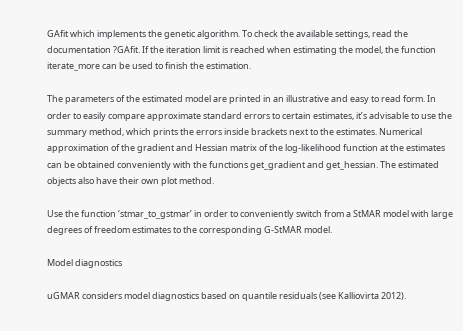GAfit which implements the genetic algorithm. To check the available settings, read the documentation ?GAfit. If the iteration limit is reached when estimating the model, the function iterate_more can be used to finish the estimation.

The parameters of the estimated model are printed in an illustrative and easy to read form. In order to easily compare approximate standard errors to certain estimates, it’s advisable to use the summary method, which prints the errors inside brackets next to the estimates. Numerical approximation of the gradient and Hessian matrix of the log-likelihood function at the estimates can be obtained conveniently with the functions get_gradient and get_hessian. The estimated objects also have their own plot method.

Use the function ‘stmar_to_gstmar’ in order to conveniently switch from a StMAR model with large degrees of freedom estimates to the corresponding G-StMAR model.

Model diagnostics

uGMAR considers model diagnostics based on quantile residuals (see Kalliovirta 2012).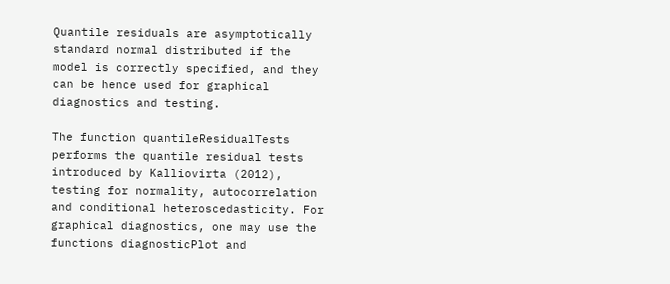Quantile residuals are asymptotically standard normal distributed if the model is correctly specified, and they can be hence used for graphical diagnostics and testing.

The function quantileResidualTests performs the quantile residual tests introduced by Kalliovirta (2012), testing for normality, autocorrelation and conditional heteroscedasticity. For graphical diagnostics, one may use the functions diagnosticPlot and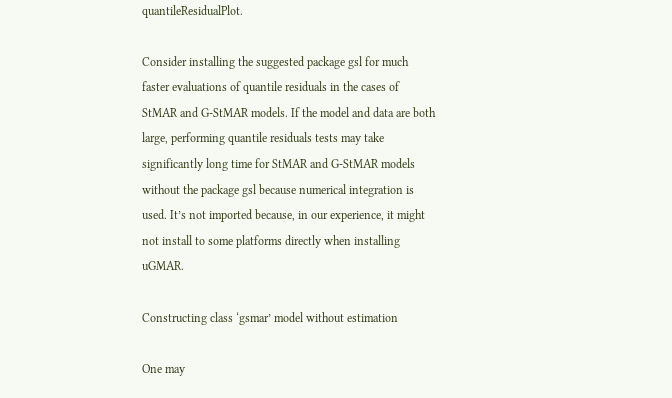quantileResidualPlot.

Consider installing the suggested package gsl for much faster evaluations of quantile residuals in the cases of StMAR and G-StMAR models. If the model and data are both large, performing quantile residuals tests may take significantly long time for StMAR and G-StMAR models without the package gsl because numerical integration is used. It’s not imported because, in our experience, it might not install to some platforms directly when installing uGMAR.

Constructing class ‘gsmar’ model without estimation

One may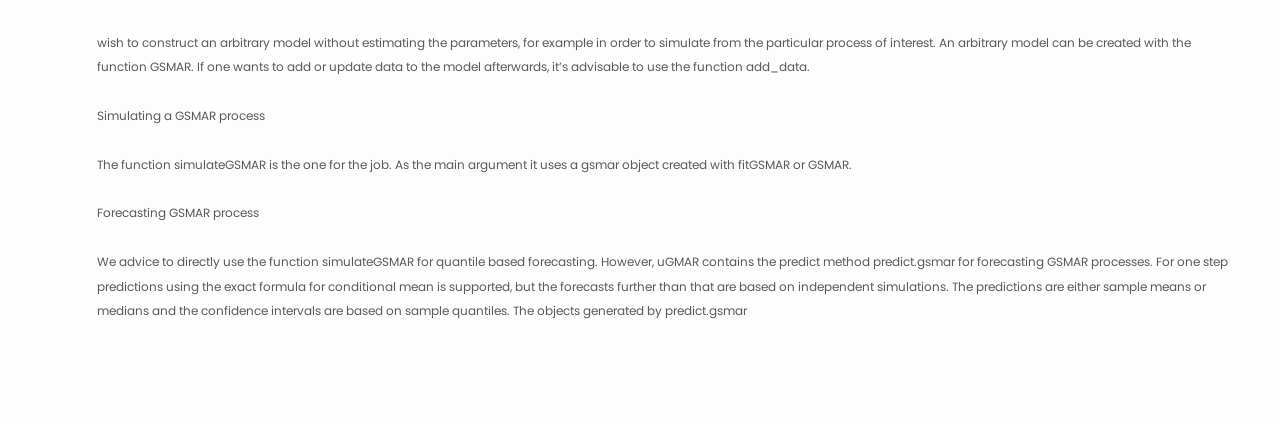wish to construct an arbitrary model without estimating the parameters, for example in order to simulate from the particular process of interest. An arbitrary model can be created with the function GSMAR. If one wants to add or update data to the model afterwards, it’s advisable to use the function add_data.

Simulating a GSMAR process

The function simulateGSMAR is the one for the job. As the main argument it uses a gsmar object created with fitGSMAR or GSMAR.

Forecasting GSMAR process

We advice to directly use the function simulateGSMAR for quantile based forecasting. However, uGMAR contains the predict method predict.gsmar for forecasting GSMAR processes. For one step predictions using the exact formula for conditional mean is supported, but the forecasts further than that are based on independent simulations. The predictions are either sample means or medians and the confidence intervals are based on sample quantiles. The objects generated by predict.gsmar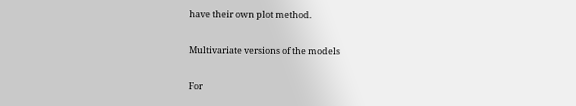have their own plot method.

Multivariate versions of the models

For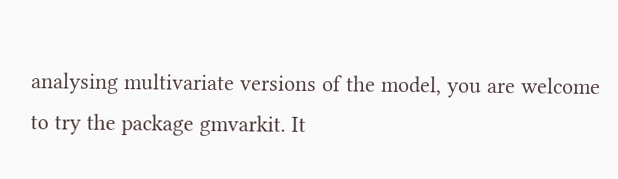analysing multivariate versions of the model, you are welcome to try the package gmvarkit. It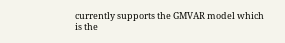currently supports the GMVAR model which is the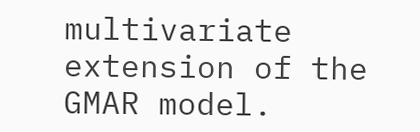multivariate extension of the GMAR model.